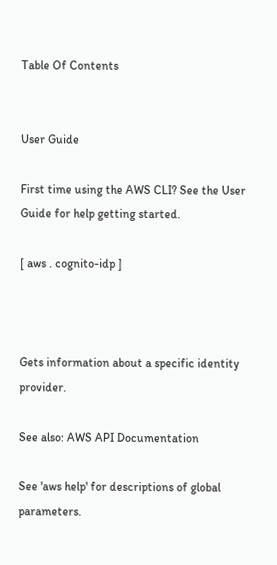Table Of Contents


User Guide

First time using the AWS CLI? See the User Guide for help getting started.

[ aws . cognito-idp ]



Gets information about a specific identity provider.

See also: AWS API Documentation

See 'aws help' for descriptions of global parameters.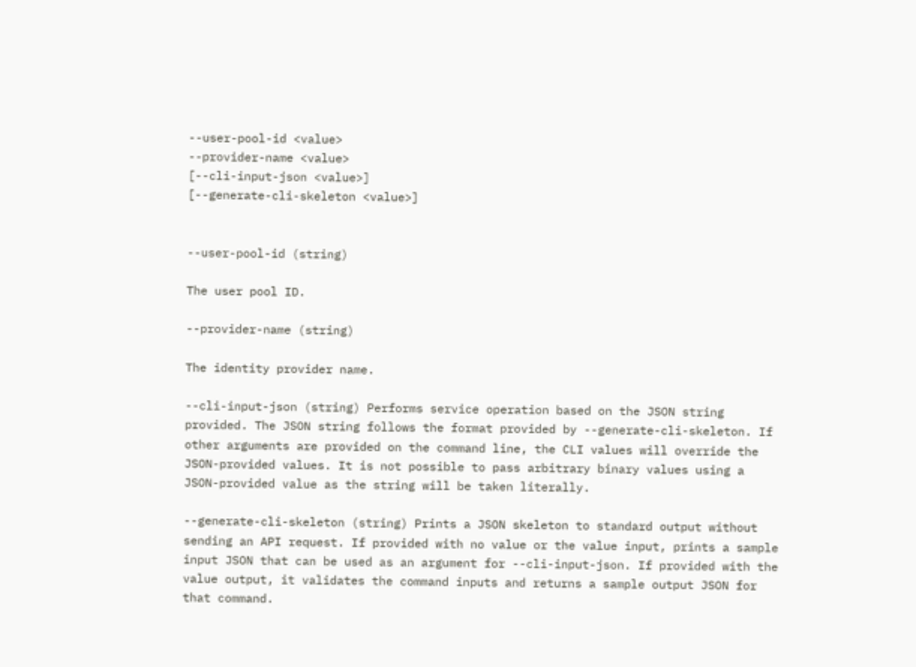--user-pool-id <value>
--provider-name <value>
[--cli-input-json <value>]
[--generate-cli-skeleton <value>]


--user-pool-id (string)

The user pool ID.

--provider-name (string)

The identity provider name.

--cli-input-json (string) Performs service operation based on the JSON string provided. The JSON string follows the format provided by --generate-cli-skeleton. If other arguments are provided on the command line, the CLI values will override the JSON-provided values. It is not possible to pass arbitrary binary values using a JSON-provided value as the string will be taken literally.

--generate-cli-skeleton (string) Prints a JSON skeleton to standard output without sending an API request. If provided with no value or the value input, prints a sample input JSON that can be used as an argument for --cli-input-json. If provided with the value output, it validates the command inputs and returns a sample output JSON for that command.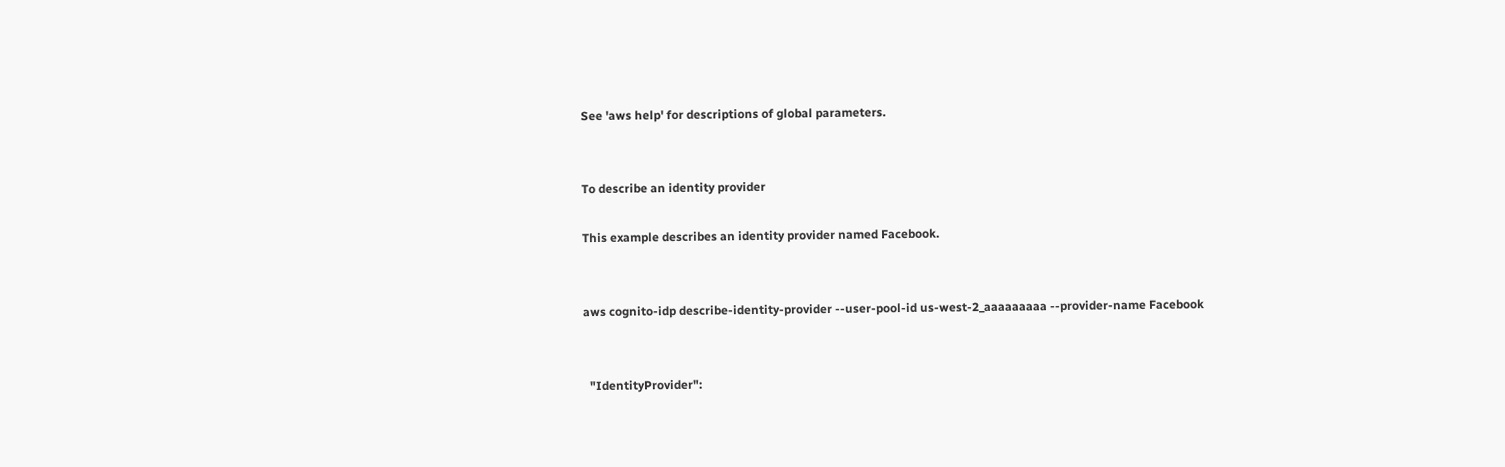See 'aws help' for descriptions of global parameters.


To describe an identity provider

This example describes an identity provider named Facebook.


aws cognito-idp describe-identity-provider --user-pool-id us-west-2_aaaaaaaaa --provider-name Facebook


  "IdentityProvider":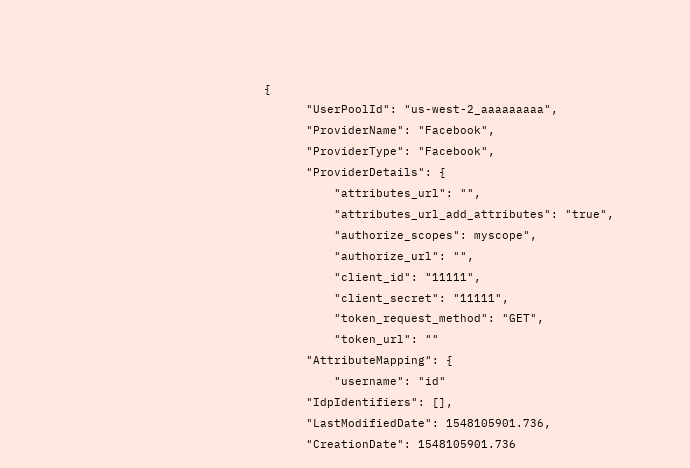{
      "UserPoolId": "us-west-2_aaaaaaaaa",
      "ProviderName": "Facebook",
      "ProviderType": "Facebook",
      "ProviderDetails": {
          "attributes_url": "",
          "attributes_url_add_attributes": "true",
          "authorize_scopes": myscope",
          "authorize_url": "",
          "client_id": "11111",
          "client_secret": "11111",
          "token_request_method": "GET",
          "token_url": ""
      "AttributeMapping": {
          "username": "id"
      "IdpIdentifiers": [],
      "LastModifiedDate": 1548105901.736,
      "CreationDate": 1548105901.736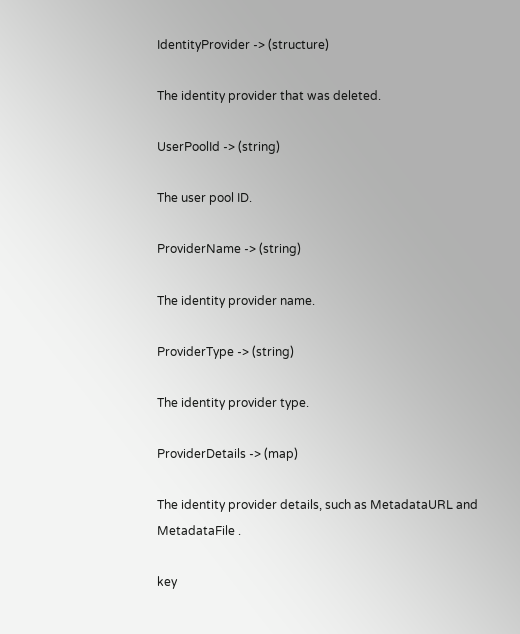IdentityProvider -> (structure)

The identity provider that was deleted.

UserPoolId -> (string)

The user pool ID.

ProviderName -> (string)

The identity provider name.

ProviderType -> (string)

The identity provider type.

ProviderDetails -> (map)

The identity provider details, such as MetadataURL and MetadataFile .

key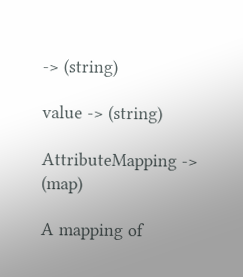-> (string)

value -> (string)

AttributeMapping -> (map)

A mapping of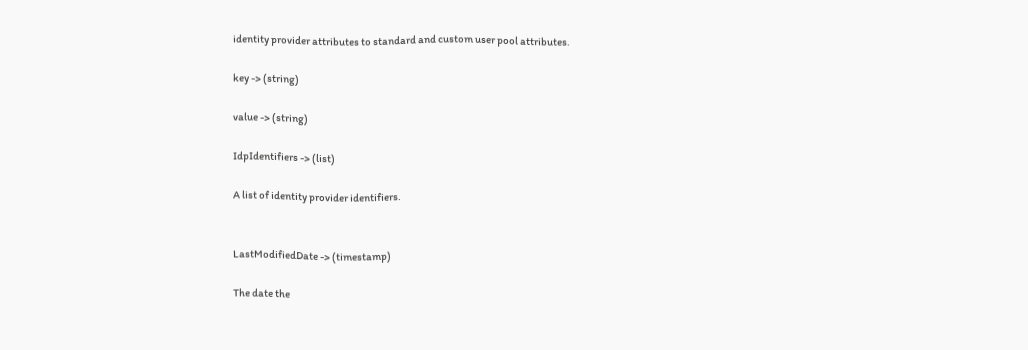identity provider attributes to standard and custom user pool attributes.

key -> (string)

value -> (string)

IdpIdentifiers -> (list)

A list of identity provider identifiers.


LastModifiedDate -> (timestamp)

The date the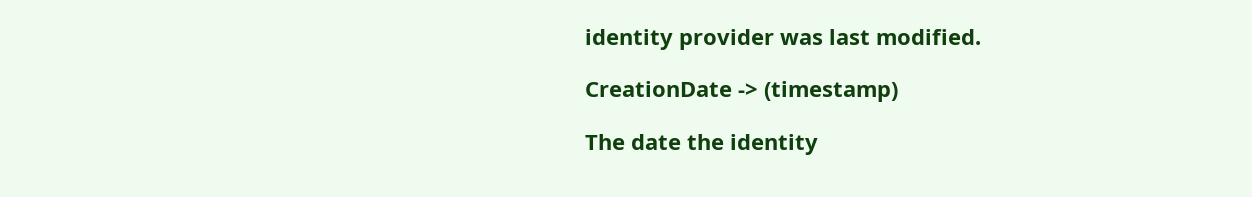identity provider was last modified.

CreationDate -> (timestamp)

The date the identity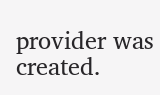provider was created.